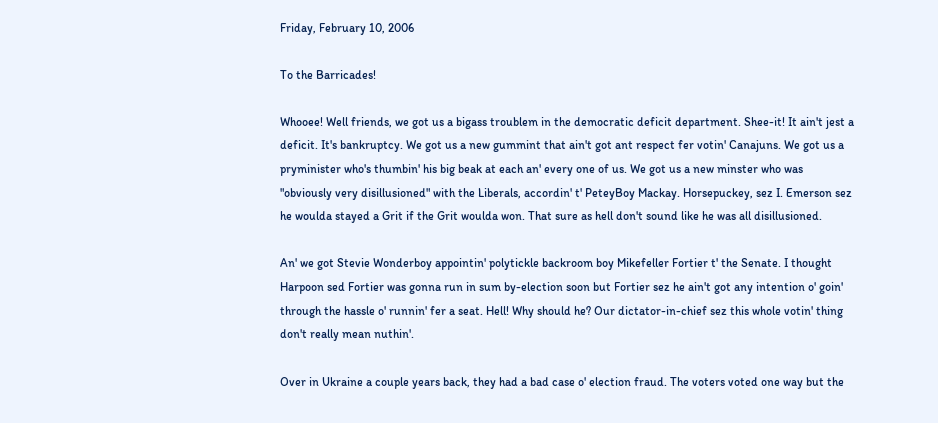Friday, February 10, 2006

To the Barricades!

Whooee! Well friends, we got us a bigass troublem in the democratic deficit department. Shee-it! It ain't jest a deficit. It's bankruptcy. We got us a new gummint that ain't got ant respect fer votin' Canajuns. We got us a pryminister who's thumbin' his big beak at each an' every one of us. We got us a new minster who was "obviously very disillusioned" with the Liberals, accordin' t' PeteyBoy Mackay. Horsepuckey, sez I. Emerson sez he woulda stayed a Grit if the Grit woulda won. That sure as hell don't sound like he was all disillusioned.

An' we got Stevie Wonderboy appointin' polytickle backroom boy Mikefeller Fortier t' the Senate. I thought Harpoon sed Fortier was gonna run in sum by-election soon but Fortier sez he ain't got any intention o' goin' through the hassle o' runnin' fer a seat. Hell! Why should he? Our dictator-in-chief sez this whole votin' thing don't really mean nuthin'.

Over in Ukraine a couple years back, they had a bad case o' election fraud. The voters voted one way but the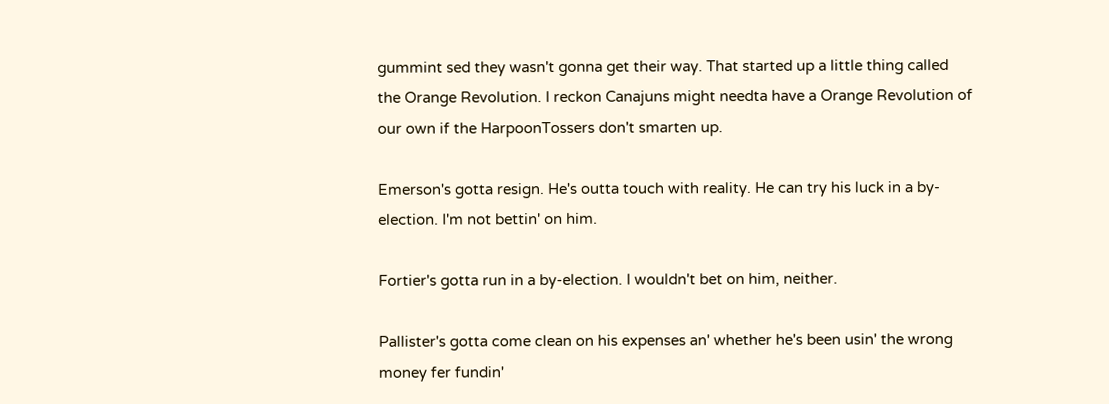gummint sed they wasn't gonna get their way. That started up a little thing called the Orange Revolution. I reckon Canajuns might needta have a Orange Revolution of our own if the HarpoonTossers don't smarten up.

Emerson's gotta resign. He's outta touch with reality. He can try his luck in a by-election. I'm not bettin' on him.

Fortier's gotta run in a by-election. I wouldn't bet on him, neither.

Pallister's gotta come clean on his expenses an' whether he's been usin' the wrong money fer fundin'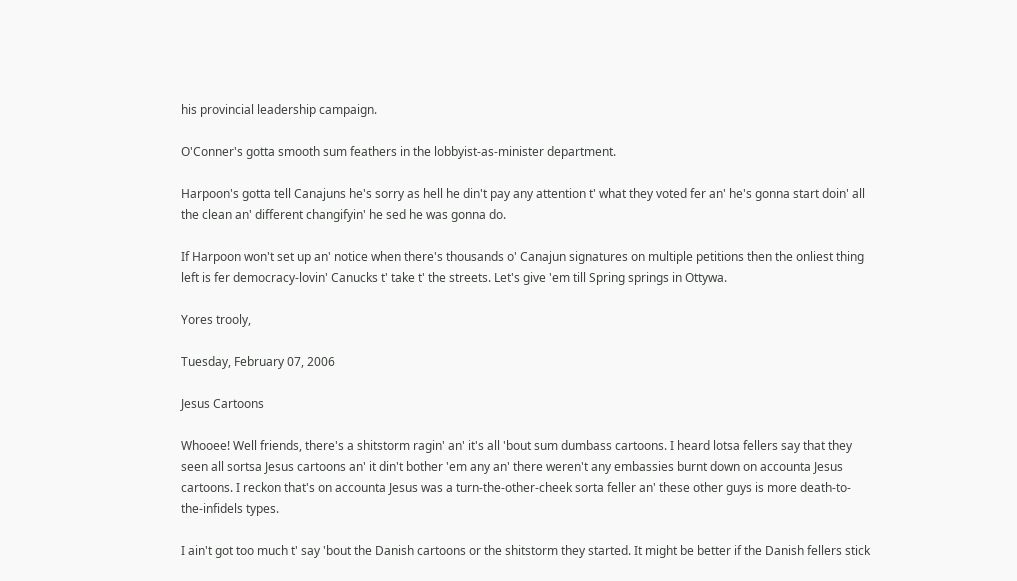his provincial leadership campaign.

O'Conner's gotta smooth sum feathers in the lobbyist-as-minister department.

Harpoon's gotta tell Canajuns he's sorry as hell he din't pay any attention t' what they voted fer an' he's gonna start doin' all the clean an' different changifyin' he sed he was gonna do.

If Harpoon won't set up an' notice when there's thousands o' Canajun signatures on multiple petitions then the onliest thing left is fer democracy-lovin' Canucks t' take t' the streets. Let's give 'em till Spring springs in Ottywa.

Yores trooly,

Tuesday, February 07, 2006

Jesus Cartoons

Whooee! Well friends, there's a shitstorm ragin' an' it's all 'bout sum dumbass cartoons. I heard lotsa fellers say that they seen all sortsa Jesus cartoons an' it din't bother 'em any an' there weren't any embassies burnt down on accounta Jesus cartoons. I reckon that's on accounta Jesus was a turn-the-other-cheek sorta feller an' these other guys is more death-to-the-infidels types.

I ain't got too much t' say 'bout the Danish cartoons or the shitstorm they started. It might be better if the Danish fellers stick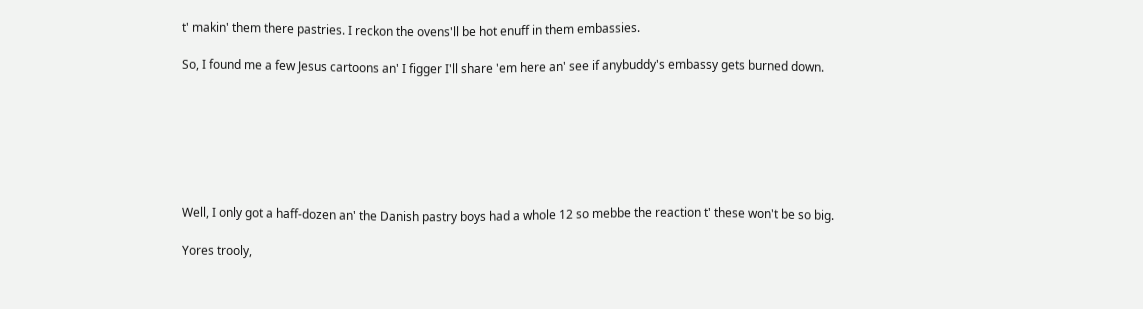t' makin' them there pastries. I reckon the ovens'll be hot enuff in them embassies.

So, I found me a few Jesus cartoons an' I figger I'll share 'em here an' see if anybuddy's embassy gets burned down.







Well, I only got a haff-dozen an' the Danish pastry boys had a whole 12 so mebbe the reaction t' these won't be so big.

Yores trooly,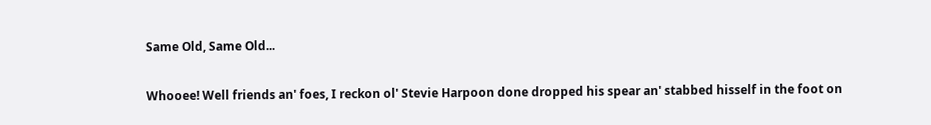Same Old, Same Old...

Whooee! Well friends an' foes, I reckon ol' Stevie Harpoon done dropped his spear an' stabbed hisself in the foot on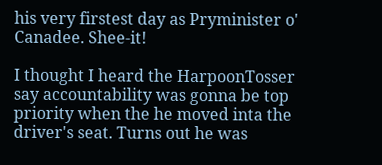his very firstest day as Pryminister o' Canadee. Shee-it!

I thought I heard the HarpoonTosser say accountability was gonna be top priority when the he moved inta the driver's seat. Turns out he was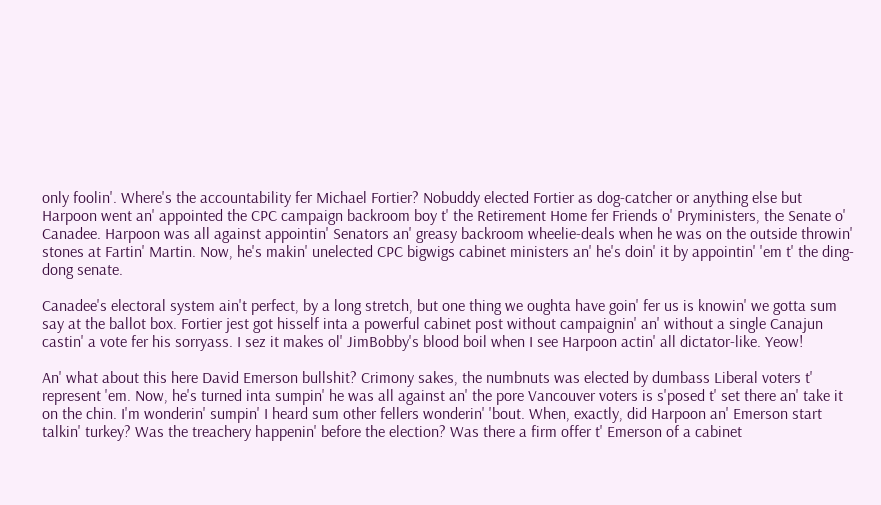only foolin'. Where's the accountability fer Michael Fortier? Nobuddy elected Fortier as dog-catcher or anything else but Harpoon went an' appointed the CPC campaign backroom boy t' the Retirement Home fer Friends o' Pryministers, the Senate o' Canadee. Harpoon was all against appointin' Senators an' greasy backroom wheelie-deals when he was on the outside throwin' stones at Fartin' Martin. Now, he's makin' unelected CPC bigwigs cabinet ministers an' he's doin' it by appointin' 'em t' the ding-dong senate.

Canadee's electoral system ain't perfect, by a long stretch, but one thing we oughta have goin' fer us is knowin' we gotta sum say at the ballot box. Fortier jest got hisself inta a powerful cabinet post without campaignin' an' without a single Canajun castin' a vote fer his sorryass. I sez it makes ol' JimBobby's blood boil when I see Harpoon actin' all dictator-like. Yeow!

An' what about this here David Emerson bullshit? Crimony sakes, the numbnuts was elected by dumbass Liberal voters t' represent 'em. Now, he's turned inta sumpin' he was all against an' the pore Vancouver voters is s'posed t' set there an' take it on the chin. I'm wonderin' sumpin' I heard sum other fellers wonderin' 'bout. When, exactly, did Harpoon an' Emerson start talkin' turkey? Was the treachery happenin' before the election? Was there a firm offer t' Emerson of a cabinet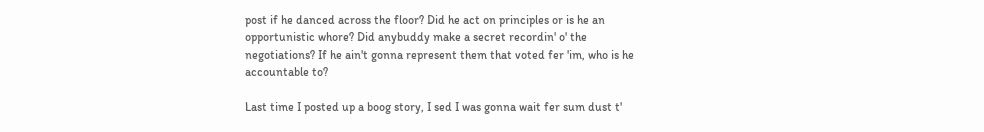post if he danced across the floor? Did he act on principles or is he an opportunistic whore? Did anybuddy make a secret recordin' o' the negotiations? If he ain't gonna represent them that voted fer 'im, who is he accountable to?

Last time I posted up a boog story, I sed I was gonna wait fer sum dust t'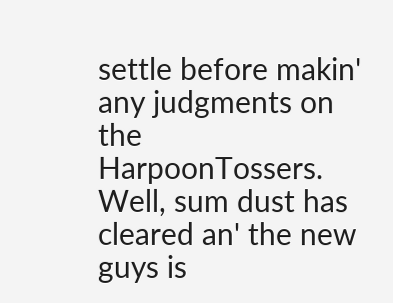settle before makin' any judgments on the HarpoonTossers. Well, sum dust has cleared an' the new guys is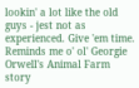lookin' a lot like the old guys - jest not as experienced. Give 'em time. Reminds me o' ol' Georgie Orwell's Animal Farm story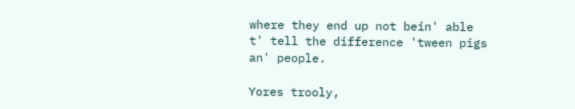where they end up not bein' able t' tell the difference 'tween pigs an' people.

Yores trooly,